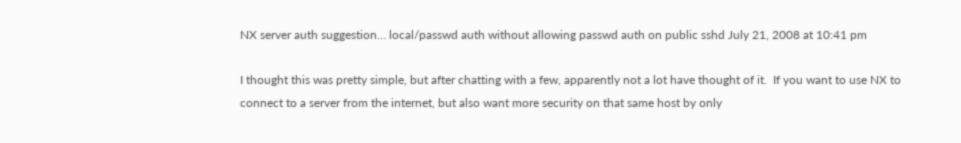NX server auth suggestion… local/passwd auth without allowing passwd auth on public sshd July 21, 2008 at 10:41 pm

I thought this was pretty simple, but after chatting with a few, apparently not a lot have thought of it.  If you want to use NX to connect to a server from the internet, but also want more security on that same host by only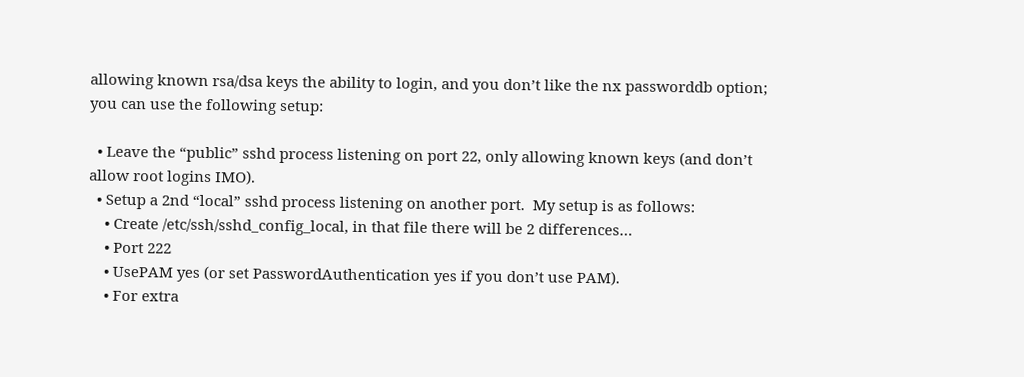allowing known rsa/dsa keys the ability to login, and you don’t like the nx passworddb option; you can use the following setup:

  • Leave the “public” sshd process listening on port 22, only allowing known keys (and don’t allow root logins IMO).
  • Setup a 2nd “local” sshd process listening on another port.  My setup is as follows:
    • Create /etc/ssh/sshd_config_local, in that file there will be 2 differences…
    • Port 222
    • UsePAM yes (or set PasswordAuthentication yes if you don’t use PAM).
    • For extra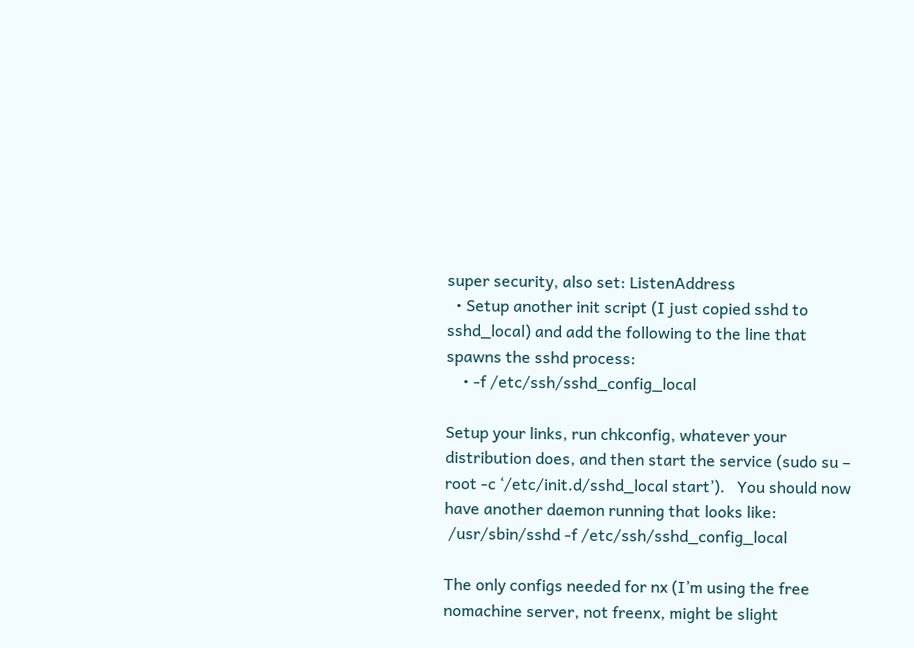super security, also set: ListenAddress
  • Setup another init script (I just copied sshd to sshd_local) and add the following to the line that spawns the sshd process:
    • -f /etc/ssh/sshd_config_local

Setup your links, run chkconfig, whatever your distribution does, and then start the service (sudo su – root -c ‘/etc/init.d/sshd_local start’).   You should now have another daemon running that looks like:
 /usr/sbin/sshd -f /etc/ssh/sshd_config_local

The only configs needed for nx (I’m using the free nomachine server, not freenx, might be slight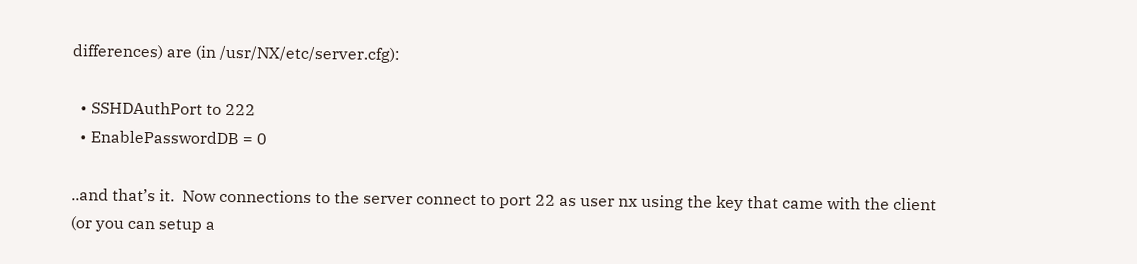differences) are (in /usr/NX/etc/server.cfg):

  • SSHDAuthPort to 222
  • EnablePasswordDB = 0

..and that’s it.  Now connections to the server connect to port 22 as user nx using the key that came with the client (or you can setup a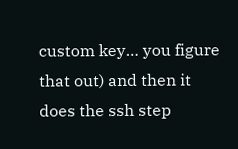custom key… you figure that out) and then it does the ssh step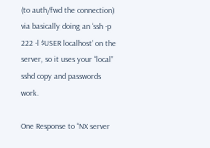(to auth/fwd the connection) via basically doing an ‘ssh -p 222 -l $USER localhost’ on the server, so it uses your “local” sshd copy and passwords work.

One Response to “NX server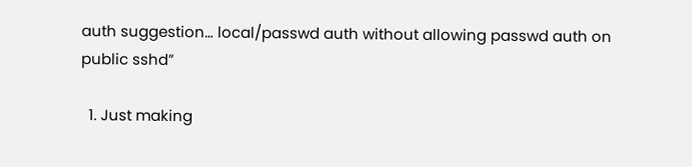auth suggestion… local/passwd auth without allowing passwd auth on public sshd”

  1. Just making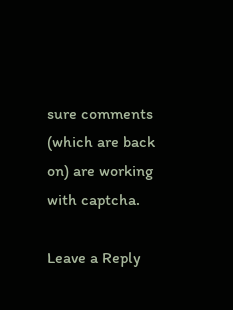sure comments (which are back on) are working with captcha.

Leave a Reply